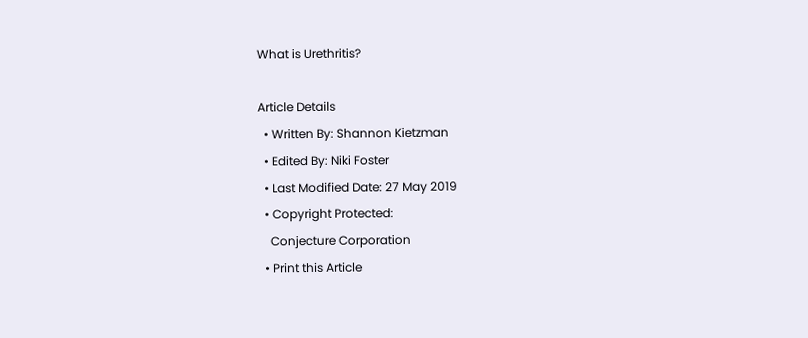What is Urethritis?

Article Details
  • Written By: Shannon Kietzman
  • Edited By: Niki Foster
  • Last Modified Date: 27 May 2019
  • Copyright Protected:
    Conjecture Corporation
  • Print this Article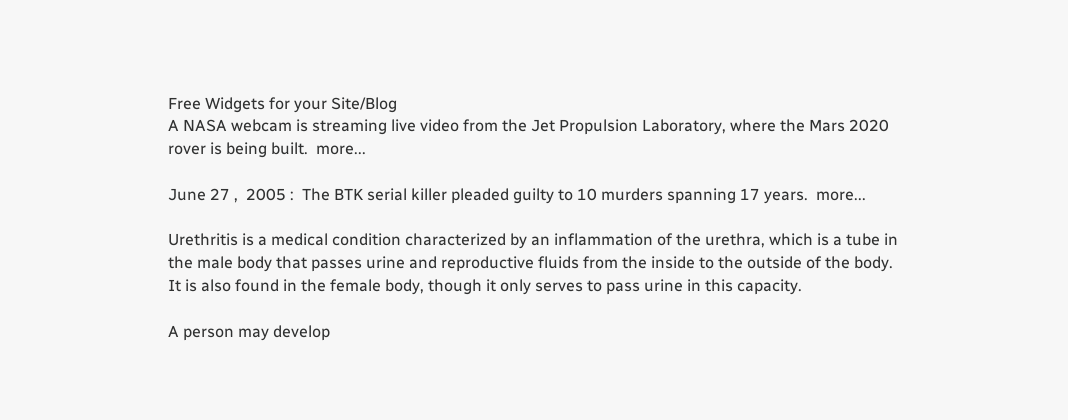Free Widgets for your Site/Blog
A NASA webcam is streaming live video from the Jet Propulsion Laboratory, where the Mars 2020 rover is being built.  more...

June 27 ,  2005 :  The BTK serial killer pleaded guilty to 10 murders spanning 17 years.  more...

Urethritis is a medical condition characterized by an inflammation of the urethra, which is a tube in the male body that passes urine and reproductive fluids from the inside to the outside of the body. It is also found in the female body, though it only serves to pass urine in this capacity.

A person may develop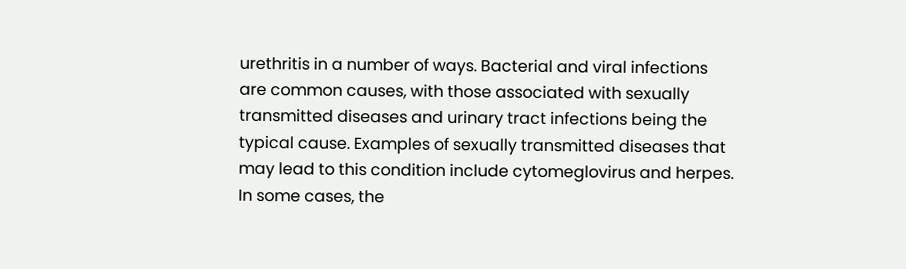urethritis in a number of ways. Bacterial and viral infections are common causes, with those associated with sexually transmitted diseases and urinary tract infections being the typical cause. Examples of sexually transmitted diseases that may lead to this condition include cytomeglovirus and herpes. In some cases, the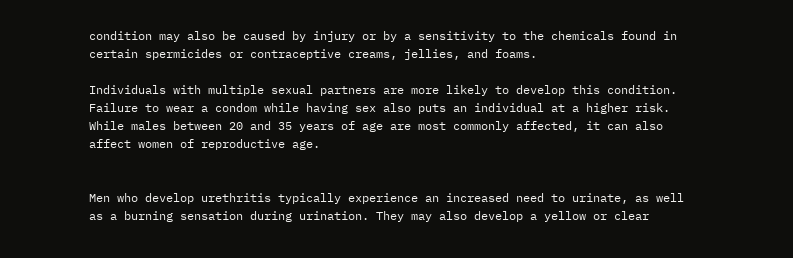condition may also be caused by injury or by a sensitivity to the chemicals found in certain spermicides or contraceptive creams, jellies, and foams.

Individuals with multiple sexual partners are more likely to develop this condition. Failure to wear a condom while having sex also puts an individual at a higher risk. While males between 20 and 35 years of age are most commonly affected, it can also affect women of reproductive age.


Men who develop urethritis typically experience an increased need to urinate, as well as a burning sensation during urination. They may also develop a yellow or clear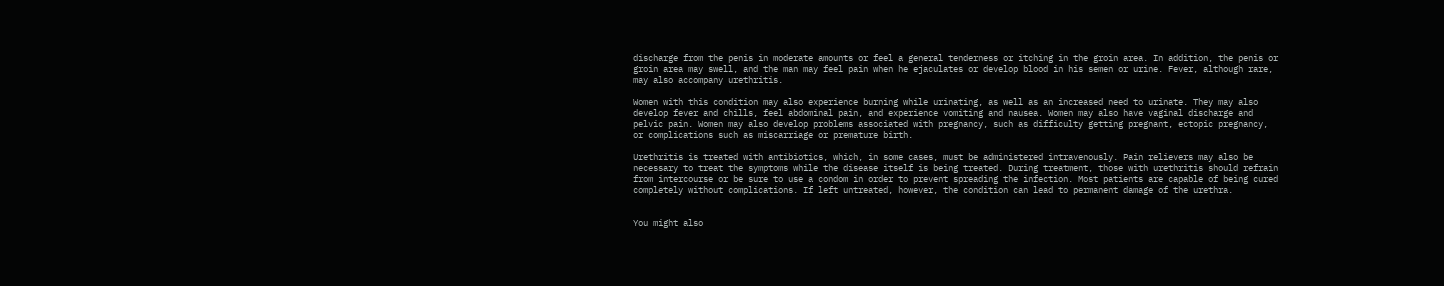discharge from the penis in moderate amounts or feel a general tenderness or itching in the groin area. In addition, the penis or groin area may swell, and the man may feel pain when he ejaculates or develop blood in his semen or urine. Fever, although rare, may also accompany urethritis.

Women with this condition may also experience burning while urinating, as well as an increased need to urinate. They may also develop fever and chills, feel abdominal pain, and experience vomiting and nausea. Women may also have vaginal discharge and pelvic pain. Women may also develop problems associated with pregnancy, such as difficulty getting pregnant, ectopic pregnancy, or complications such as miscarriage or premature birth.

Urethritis is treated with antibiotics, which, in some cases, must be administered intravenously. Pain relievers may also be necessary to treat the symptoms while the disease itself is being treated. During treatment, those with urethritis should refrain from intercourse or be sure to use a condom in order to prevent spreading the infection. Most patients are capable of being cured completely without complications. If left untreated, however, the condition can lead to permanent damage of the urethra.


You might also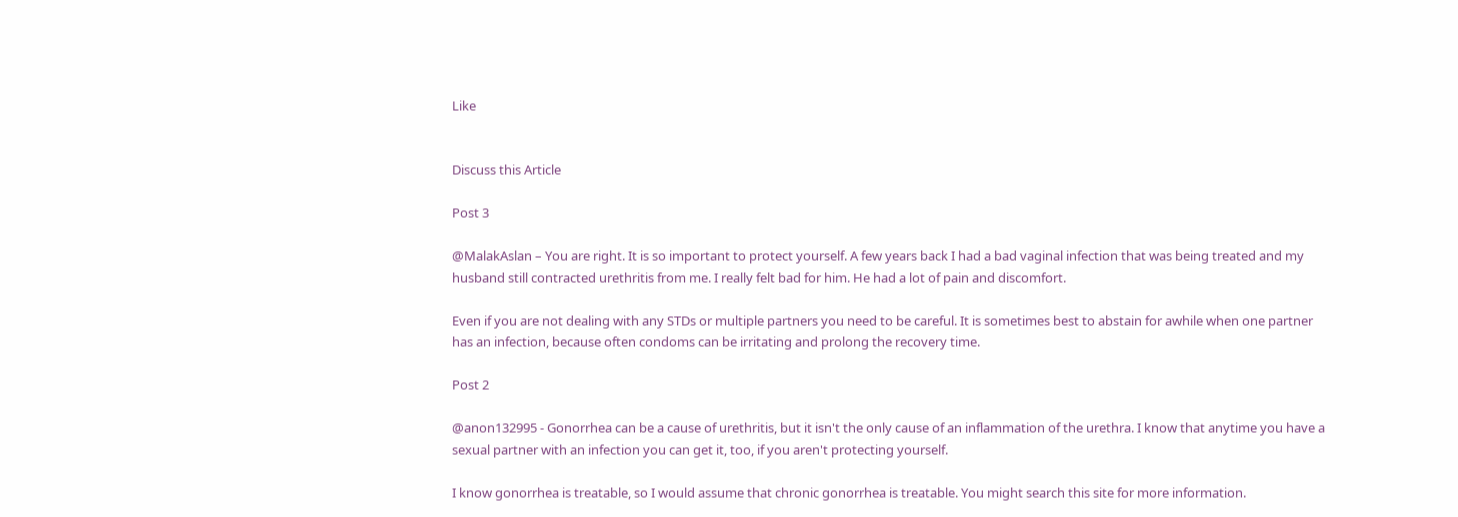Like


Discuss this Article

Post 3

@MalakAslan – You are right. It is so important to protect yourself. A few years back I had a bad vaginal infection that was being treated and my husband still contracted urethritis from me. I really felt bad for him. He had a lot of pain and discomfort.

Even if you are not dealing with any STDs or multiple partners you need to be careful. It is sometimes best to abstain for awhile when one partner has an infection, because often condoms can be irritating and prolong the recovery time.

Post 2

@anon132995 - Gonorrhea can be a cause of urethritis, but it isn't the only cause of an inflammation of the urethra. I know that anytime you have a sexual partner with an infection you can get it, too, if you aren't protecting yourself.

I know gonorrhea is treatable, so I would assume that chronic gonorrhea is treatable. You might search this site for more information.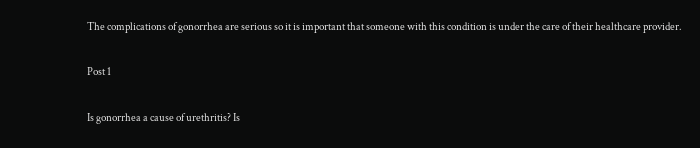The complications of gonorrhea are serious so it is important that someone with this condition is under the care of their healthcare provider.

Post 1

Is gonorrhea a cause of urethritis? Is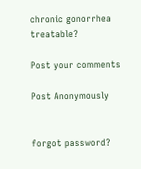chronic gonorrhea treatable?

Post your comments

Post Anonymously


forgot password?